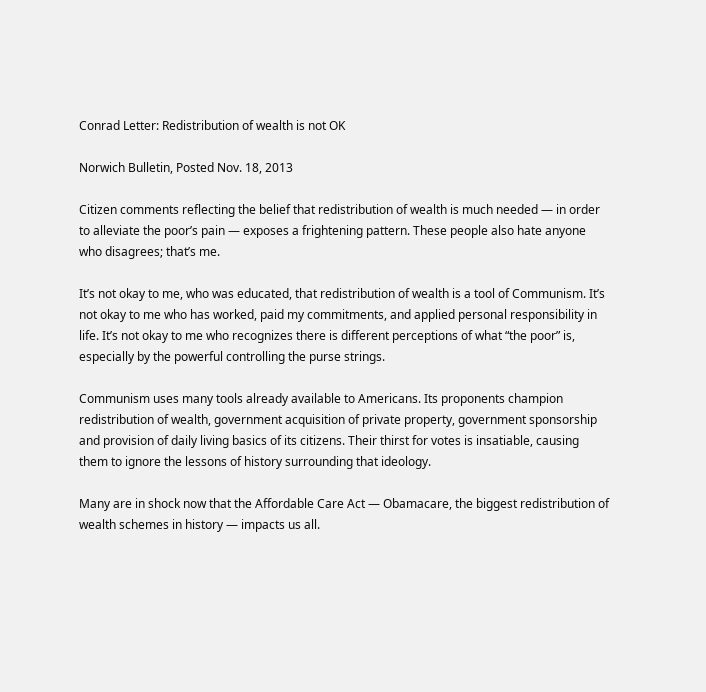Conrad Letter: Redistribution of wealth is not OK

Norwich Bulletin, Posted Nov. 18, 2013

Citizen comments reflecting the belief that redistribution of wealth is much needed — in order to alleviate the poor’s pain — exposes a frightening pattern. These people also hate anyone who disagrees; that’s me.

It’s not okay to me, who was educated, that redistribution of wealth is a tool of Communism. It’s not okay to me who has worked, paid my commitments, and applied personal responsibility in life. It’s not okay to me who recognizes there is different perceptions of what “the poor” is, especially by the powerful controlling the purse strings.

Communism uses many tools already available to Americans. Its proponents champion redistribution of wealth, government acquisition of private property, government sponsorship and provision of daily living basics of its citizens. Their thirst for votes is insatiable, causing them to ignore the lessons of history surrounding that ideology.

Many are in shock now that the Affordable Care Act — Obamacare, the biggest redistribution of wealth schemes in history — impacts us all.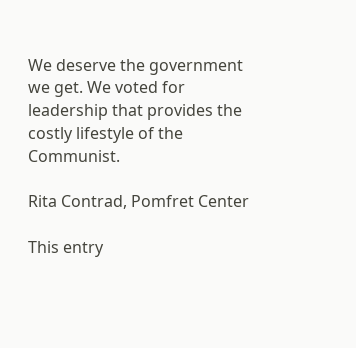We deserve the government we get. We voted for leadership that provides the costly lifestyle of the Communist.

Rita Contrad, Pomfret Center

This entry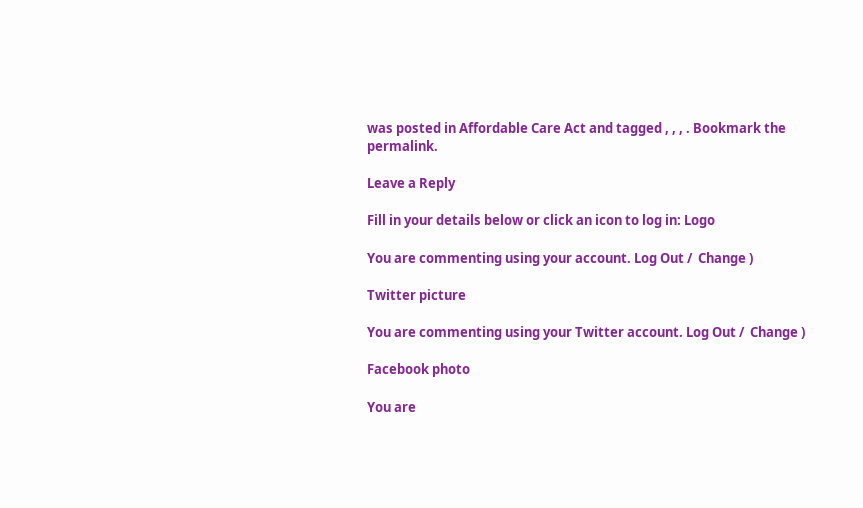was posted in Affordable Care Act and tagged , , , . Bookmark the permalink.

Leave a Reply

Fill in your details below or click an icon to log in: Logo

You are commenting using your account. Log Out /  Change )

Twitter picture

You are commenting using your Twitter account. Log Out /  Change )

Facebook photo

You are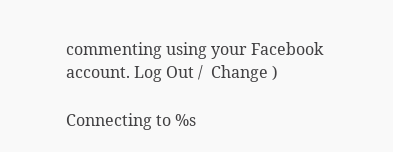commenting using your Facebook account. Log Out /  Change )

Connecting to %s